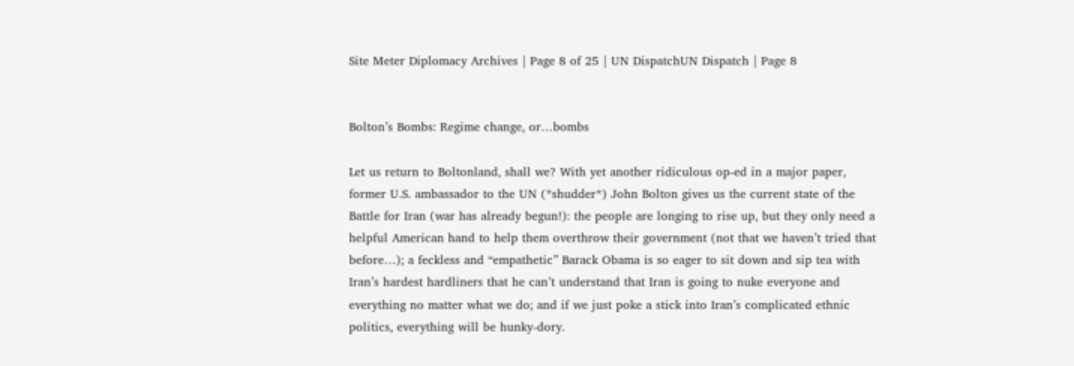Site Meter Diplomacy Archives | Page 8 of 25 | UN DispatchUN Dispatch | Page 8


Bolton’s Bombs: Regime change, or…bombs

Let us return to Boltonland, shall we? With yet another ridiculous op-ed in a major paper, former U.S. ambassador to the UN (*shudder*) John Bolton gives us the current state of the Battle for Iran (war has already begun!): the people are longing to rise up, but they only need a helpful American hand to help them overthrow their government (not that we haven’t tried that before…); a feckless and “empathetic” Barack Obama is so eager to sit down and sip tea with Iran’s hardest hardliners that he can’t understand that Iran is going to nuke everyone and everything no matter what we do; and if we just poke a stick into Iran’s complicated ethnic politics, everything will be hunky-dory.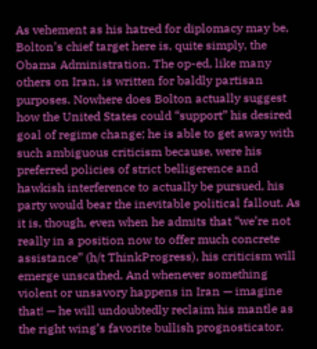As vehement as his hatred for diplomacy may be, Bolton’s chief target here is, quite simply, the Obama Administration. The op-ed, like many others on Iran, is written for baldly partisan purposes. Nowhere does Bolton actually suggest how the United States could “support” his desired goal of regime change; he is able to get away with such ambiguous criticism because, were his preferred policies of strict belligerence and hawkish interference to actually be pursued, his party would bear the inevitable political fallout. As it is, though, even when he admits that “we’re not really in a position now to offer much concrete assistance” (h/t ThinkProgress), his criticism will emerge unscathed. And whenever something violent or unsavory happens in Iran — imagine that! — he will undoubtedly reclaim his mantle as the right wing’s favorite bullish prognosticator.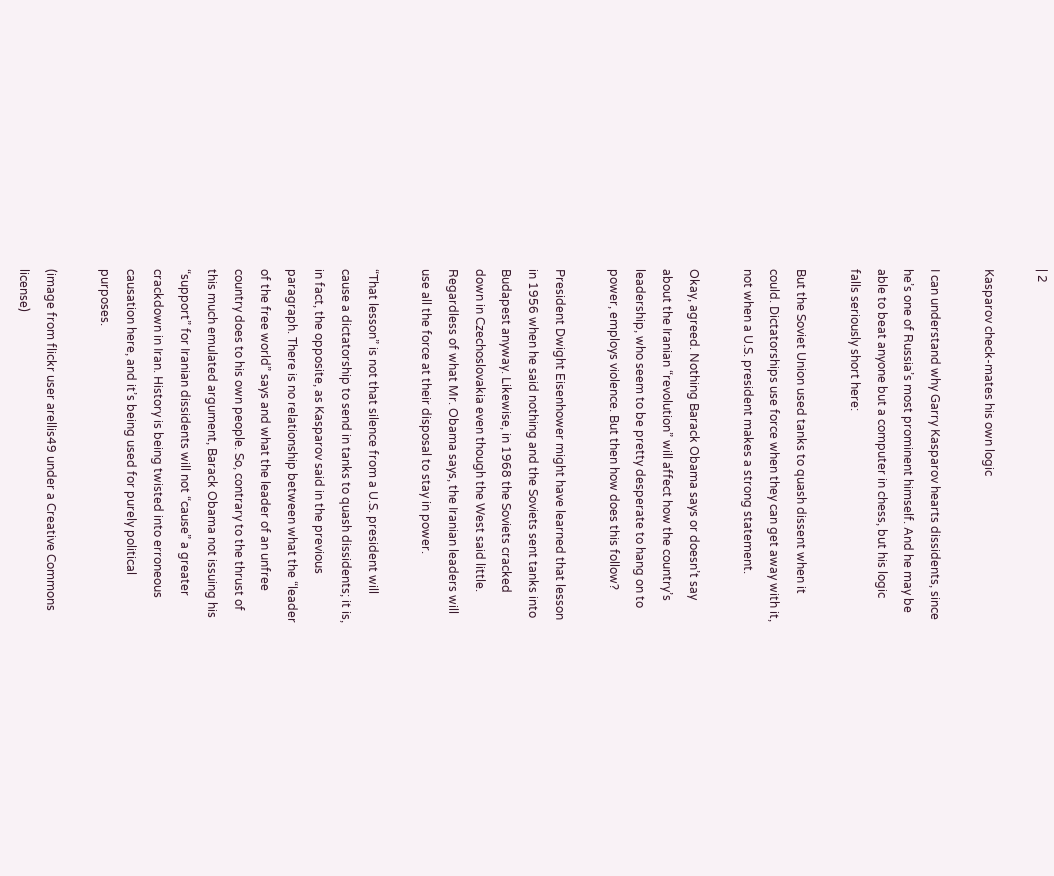| 2

Kasparov check-mates his own logic

I can understand why Garry Kasparov hearts dissidents, since he’s one of Russia’s most prominent himself. And he may be able to beat anyone but a computer in chess, but his logic falls seriously short here:

But the Soviet Union used tanks to quash dissent when it could. Dictatorships use force when they can get away with it, not when a U.S. president makes a strong statement.

Okay, agreed. Nothing Barack Obama says or doesn’t say about the Iranian “revolution” will affect how the country’s leadership, who seem to be pretty desperate to hang on to power, employs violence. But then how does this follow?

President Dwight Eisenhower might have learned that lesson in 1956 when he said nothing and the Soviets sent tanks into Budapest anyway. Likewise, in 1968 the Soviets cracked down in Czechoslovakia even though the West said little. Regardless of what Mr. Obama says, the Iranian leaders will use all the force at their disposal to stay in power.

“That lesson” is not that silence from a U.S. president will cause a dictatorship to send in tanks to quash dissidents; it is, in fact, the opposite, as Kasparov said in the previous paragraph. There is no relationship between what the “leader of the free world” says and what the leader of an unfree country does to his own people. So, contrary to the thrust of this much emulated argument, Barack Obama not issuing his “support” for Iranian dissidents will not “cause” a greater crackdown in Iran. History is being twisted into erroneous causation here, and it’s being used for purely political purposes.

(image from flickr user arellis49 under a Creative Commons license)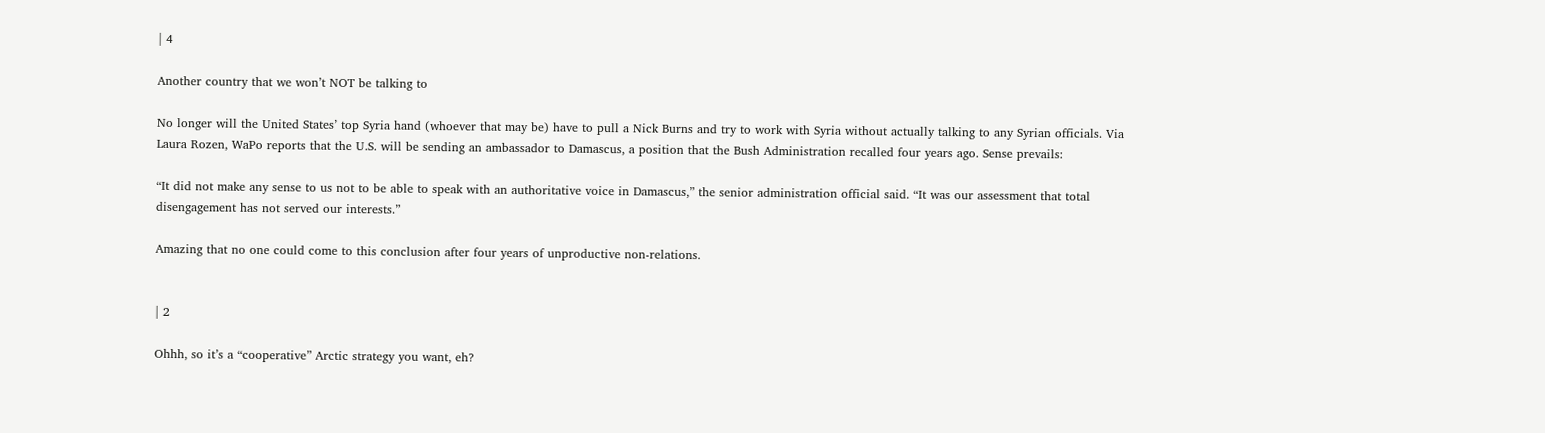| 4

Another country that we won’t NOT be talking to

No longer will the United States’ top Syria hand (whoever that may be) have to pull a Nick Burns and try to work with Syria without actually talking to any Syrian officials. Via Laura Rozen, WaPo reports that the U.S. will be sending an ambassador to Damascus, a position that the Bush Administration recalled four years ago. Sense prevails:

“It did not make any sense to us not to be able to speak with an authoritative voice in Damascus,” the senior administration official said. “It was our assessment that total disengagement has not served our interests.”

Amazing that no one could come to this conclusion after four years of unproductive non-relations.


| 2

Ohhh, so it’s a “cooperative” Arctic strategy you want, eh?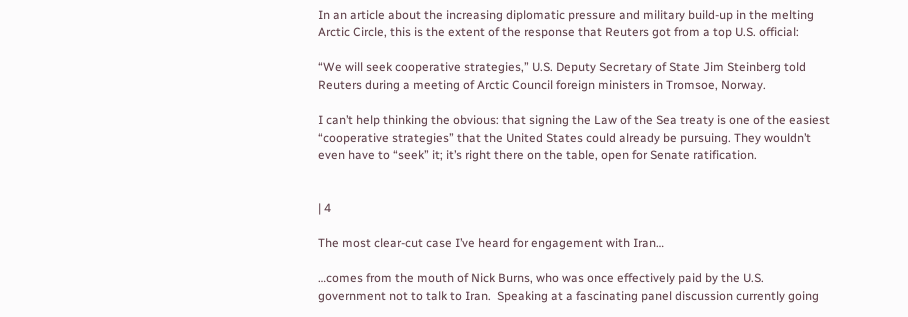In an article about the increasing diplomatic pressure and military build-up in the melting Arctic Circle, this is the extent of the response that Reuters got from a top U.S. official:

“We will seek cooperative strategies,” U.S. Deputy Secretary of State Jim Steinberg told Reuters during a meeting of Arctic Council foreign ministers in Tromsoe, Norway.

I can’t help thinking the obvious: that signing the Law of the Sea treaty is one of the easiest “cooperative strategies” that the United States could already be pursuing. They wouldn’t even have to “seek” it; it’s right there on the table, open for Senate ratification.


| 4

The most clear-cut case I’ve heard for engagement with Iran…

…comes from the mouth of Nick Burns, who was once effectively paid by the U.S. government not to talk to Iran.  Speaking at a fascinating panel discussion currently going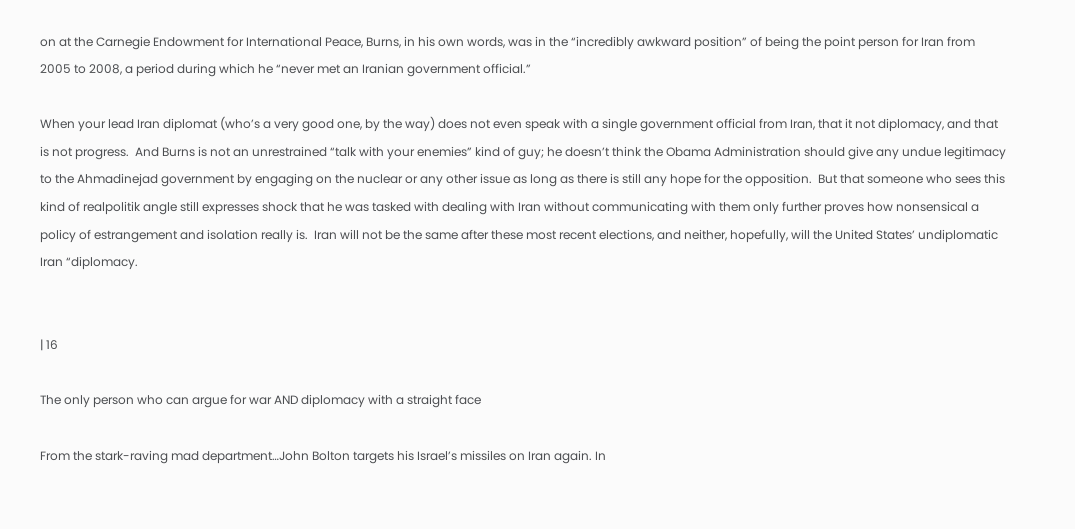on at the Carnegie Endowment for International Peace, Burns, in his own words, was in the “incredibly awkward position” of being the point person for Iran from 2005 to 2008, a period during which he “never met an Iranian government official.”

When your lead Iran diplomat (who’s a very good one, by the way) does not even speak with a single government official from Iran, that it not diplomacy, and that is not progress.  And Burns is not an unrestrained “talk with your enemies” kind of guy; he doesn’t think the Obama Administration should give any undue legitimacy to the Ahmadinejad government by engaging on the nuclear or any other issue as long as there is still any hope for the opposition.  But that someone who sees this kind of realpolitik angle still expresses shock that he was tasked with dealing with Iran without communicating with them only further proves how nonsensical a policy of estrangement and isolation really is.  Iran will not be the same after these most recent elections, and neither, hopefully, will the United States’ undiplomatic Iran “diplomacy.


| 16

The only person who can argue for war AND diplomacy with a straight face

From the stark-raving mad department…John Bolton targets his Israel’s missiles on Iran again. In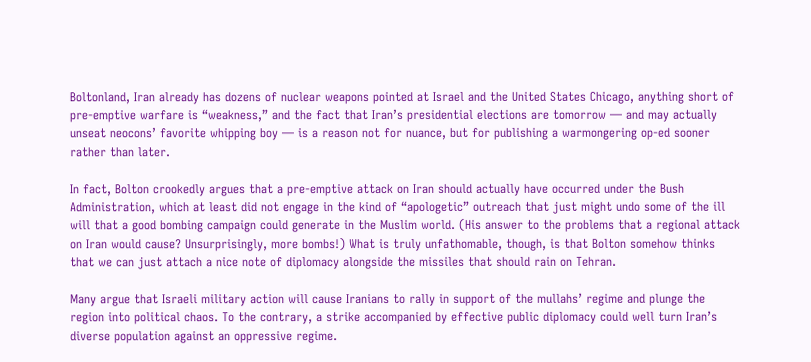Boltonland, Iran already has dozens of nuclear weapons pointed at Israel and the United States Chicago, anything short of pre-emptive warfare is “weakness,” and the fact that Iran’s presidential elections are tomorrow — and may actually unseat neocons’ favorite whipping boy — is a reason not for nuance, but for publishing a warmongering op-ed sooner rather than later.

In fact, Bolton crookedly argues that a pre-emptive attack on Iran should actually have occurred under the Bush Administration, which at least did not engage in the kind of “apologetic” outreach that just might undo some of the ill will that a good bombing campaign could generate in the Muslim world. (His answer to the problems that a regional attack on Iran would cause? Unsurprisingly, more bombs!) What is truly unfathomable, though, is that Bolton somehow thinks that we can just attach a nice note of diplomacy alongside the missiles that should rain on Tehran.

Many argue that Israeli military action will cause Iranians to rally in support of the mullahs’ regime and plunge the region into political chaos. To the contrary, a strike accompanied by effective public diplomacy could well turn Iran’s diverse population against an oppressive regime.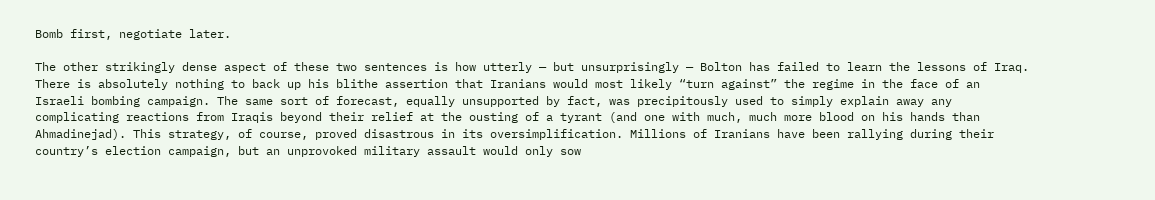Bomb first, negotiate later.

The other strikingly dense aspect of these two sentences is how utterly — but unsurprisingly — Bolton has failed to learn the lessons of Iraq. There is absolutely nothing to back up his blithe assertion that Iranians would most likely “turn against” the regime in the face of an Israeli bombing campaign. The same sort of forecast, equally unsupported by fact, was precipitously used to simply explain away any complicating reactions from Iraqis beyond their relief at the ousting of a tyrant (and one with much, much more blood on his hands than Ahmadinejad). This strategy, of course, proved disastrous in its oversimplification. Millions of Iranians have been rallying during their country’s election campaign, but an unprovoked military assault would only sow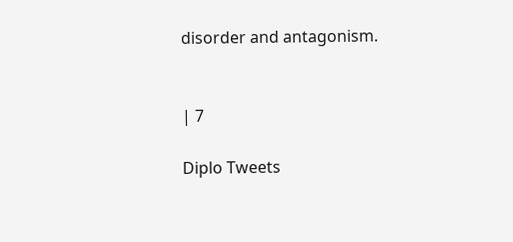disorder and antagonism.


| 7

Diplo Tweets